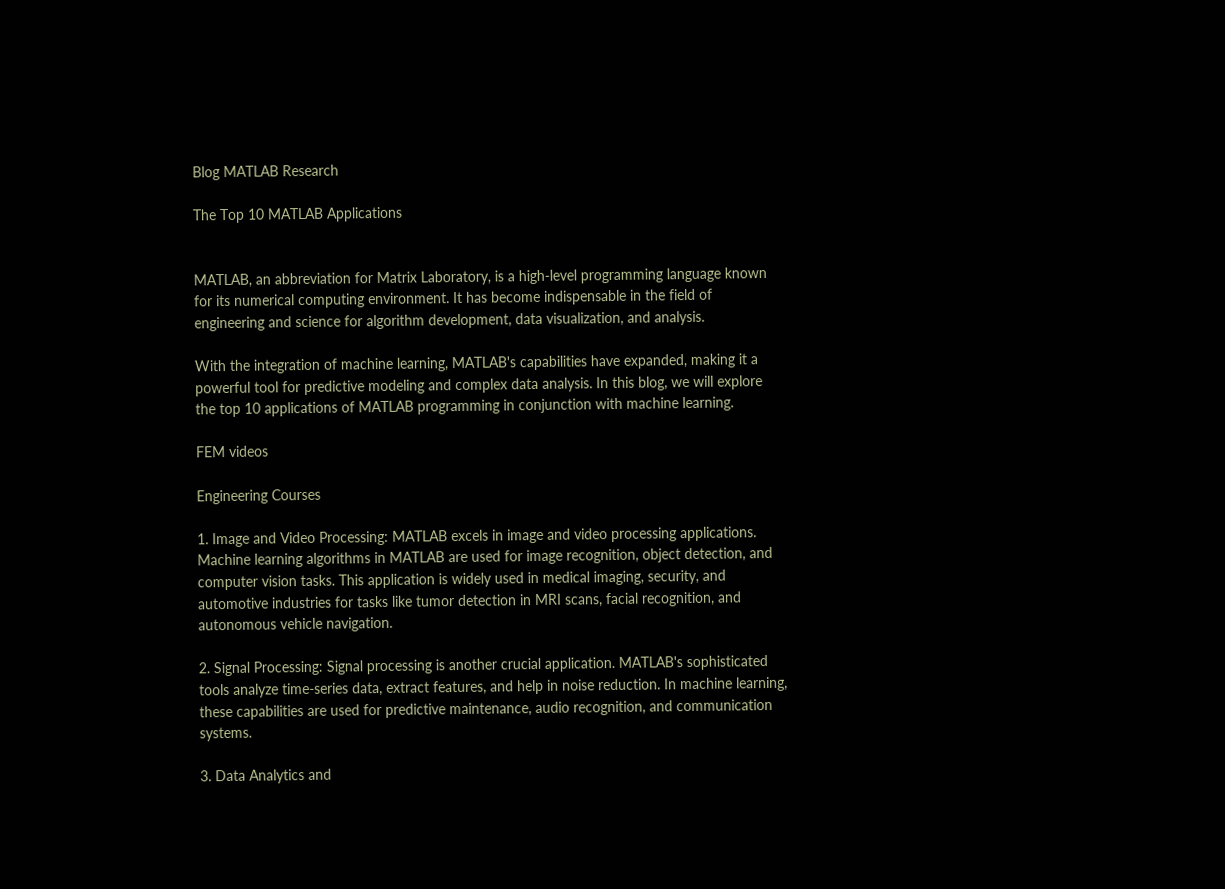Blog MATLAB Research

The Top 10 MATLAB Applications


MATLAB, an abbreviation for Matrix Laboratory, is a high-level programming language known for its numerical computing environment. It has become indispensable in the field of engineering and science for algorithm development, data visualization, and analysis.

With the integration of machine learning, MATLAB's capabilities have expanded, making it a powerful tool for predictive modeling and complex data analysis. In this blog, we will explore the top 10 applications of MATLAB programming in conjunction with machine learning.

FEM videos

Engineering Courses

1. Image and Video Processing: MATLAB excels in image and video processing applications. Machine learning algorithms in MATLAB are used for image recognition, object detection, and computer vision tasks. This application is widely used in medical imaging, security, and automotive industries for tasks like tumor detection in MRI scans, facial recognition, and autonomous vehicle navigation.

2. Signal Processing: Signal processing is another crucial application. MATLAB's sophisticated tools analyze time-series data, extract features, and help in noise reduction. In machine learning, these capabilities are used for predictive maintenance, audio recognition, and communication systems.

3. Data Analytics and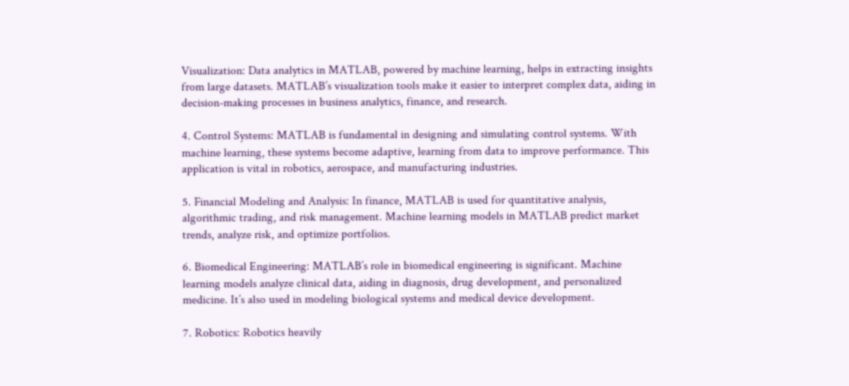Visualization: Data analytics in MATLAB, powered by machine learning, helps in extracting insights from large datasets. MATLAB’s visualization tools make it easier to interpret complex data, aiding in decision-making processes in business analytics, finance, and research.

4. Control Systems: MATLAB is fundamental in designing and simulating control systems. With machine learning, these systems become adaptive, learning from data to improve performance. This application is vital in robotics, aerospace, and manufacturing industries.

5. Financial Modeling and Analysis: In finance, MATLAB is used for quantitative analysis, algorithmic trading, and risk management. Machine learning models in MATLAB predict market trends, analyze risk, and optimize portfolios.

6. Biomedical Engineering: MATLAB’s role in biomedical engineering is significant. Machine learning models analyze clinical data, aiding in diagnosis, drug development, and personalized medicine. It’s also used in modeling biological systems and medical device development.

7. Robotics: Robotics heavily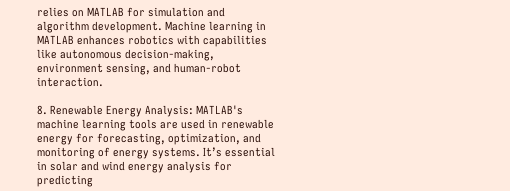relies on MATLAB for simulation and algorithm development. Machine learning in MATLAB enhances robotics with capabilities like autonomous decision-making, environment sensing, and human-robot interaction.

8. Renewable Energy Analysis: MATLAB's machine learning tools are used in renewable energy for forecasting, optimization, and monitoring of energy systems. It’s essential in solar and wind energy analysis for predicting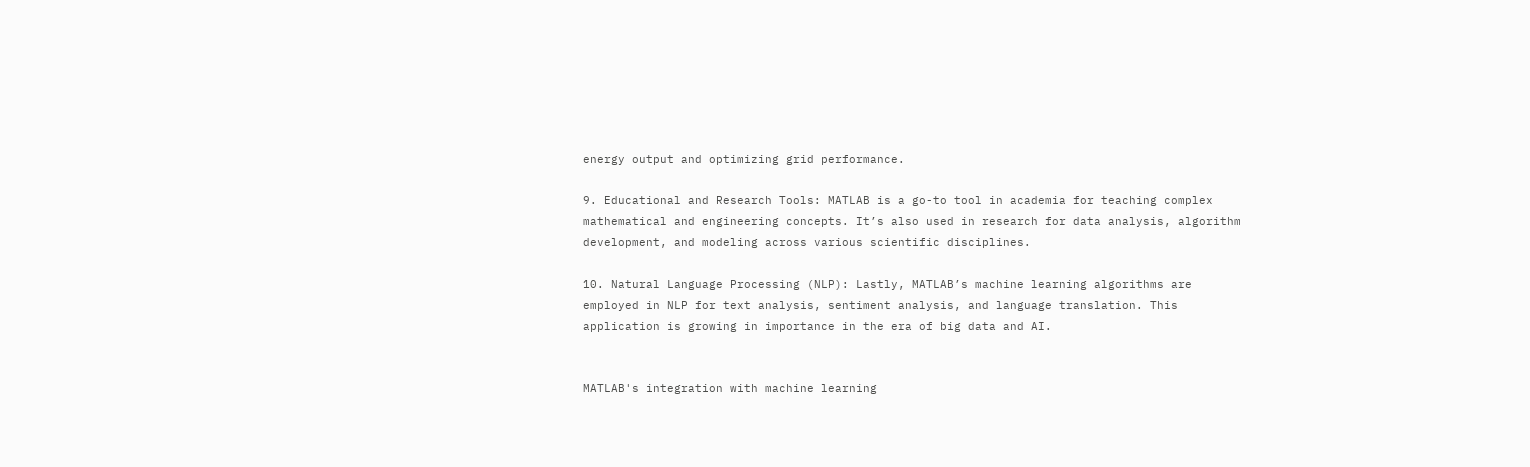energy output and optimizing grid performance.

9. Educational and Research Tools: MATLAB is a go-to tool in academia for teaching complex mathematical and engineering concepts. It’s also used in research for data analysis, algorithm development, and modeling across various scientific disciplines.

10. Natural Language Processing (NLP): Lastly, MATLAB’s machine learning algorithms are employed in NLP for text analysis, sentiment analysis, and language translation. This application is growing in importance in the era of big data and AI.


MATLAB's integration with machine learning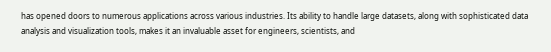has opened doors to numerous applications across various industries. Its ability to handle large datasets, along with sophisticated data analysis and visualization tools, makes it an invaluable asset for engineers, scientists, and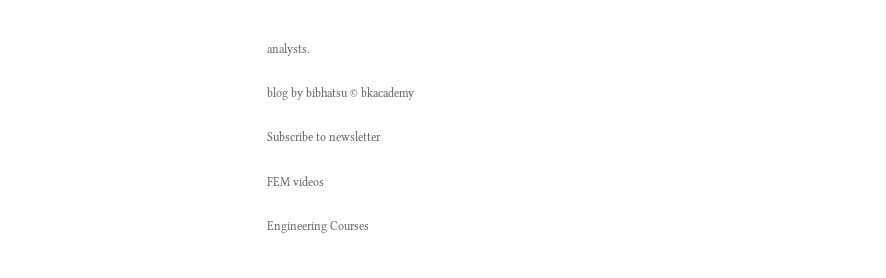analysts.

blog by bibhatsu © bkacademy

Subscribe to newsletter

FEM videos

Engineering Courses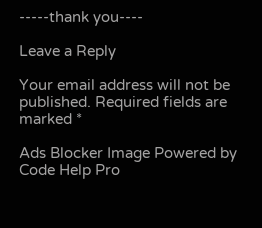-----thank you----

Leave a Reply

Your email address will not be published. Required fields are marked *

Ads Blocker Image Powered by Code Help Pro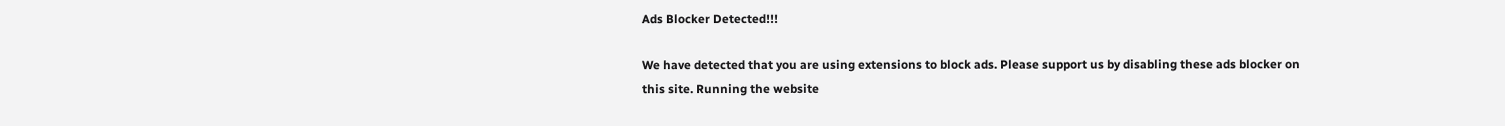Ads Blocker Detected!!!

We have detected that you are using extensions to block ads. Please support us by disabling these ads blocker on this site. Running the website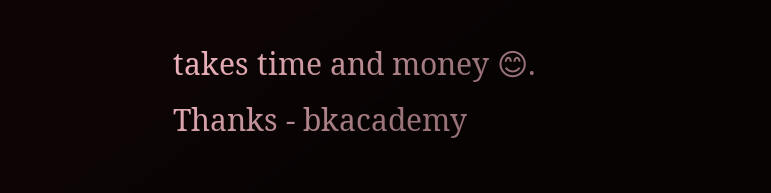takes time and money 😊.
Thanks - bkacademy